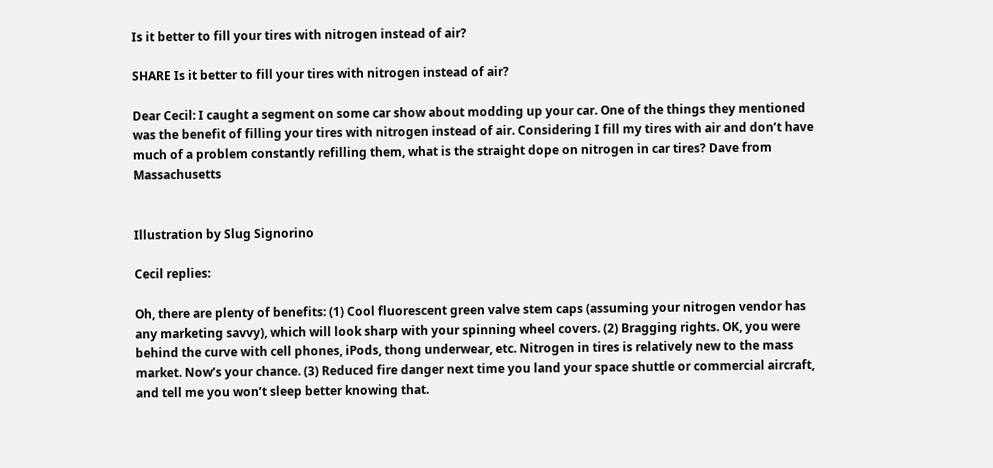Is it better to fill your tires with nitrogen instead of air?

SHARE Is it better to fill your tires with nitrogen instead of air?

Dear Cecil: I caught a segment on some car show about modding up your car. One of the things they mentioned was the benefit of filling your tires with nitrogen instead of air. Considering I fill my tires with air and don’t have much of a problem constantly refilling them, what is the straight dope on nitrogen in car tires? Dave from Massachusetts


Illustration by Slug Signorino

Cecil replies:

Oh, there are plenty of benefits: (1) Cool fluorescent green valve stem caps (assuming your nitrogen vendor has any marketing savvy), which will look sharp with your spinning wheel covers. (2) Bragging rights. OK, you were behind the curve with cell phones, iPods, thong underwear, etc. Nitrogen in tires is relatively new to the mass market. Now’s your chance. (3) Reduced fire danger next time you land your space shuttle or commercial aircraft, and tell me you won’t sleep better knowing that.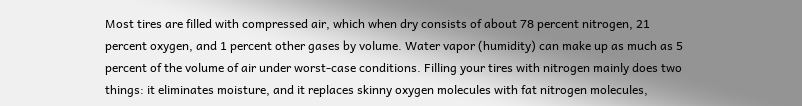Most tires are filled with compressed air, which when dry consists of about 78 percent nitrogen, 21 percent oxygen, and 1 percent other gases by volume. Water vapor (humidity) can make up as much as 5 percent of the volume of air under worst-case conditions. Filling your tires with nitrogen mainly does two things: it eliminates moisture, and it replaces skinny oxygen molecules with fat nitrogen molecules,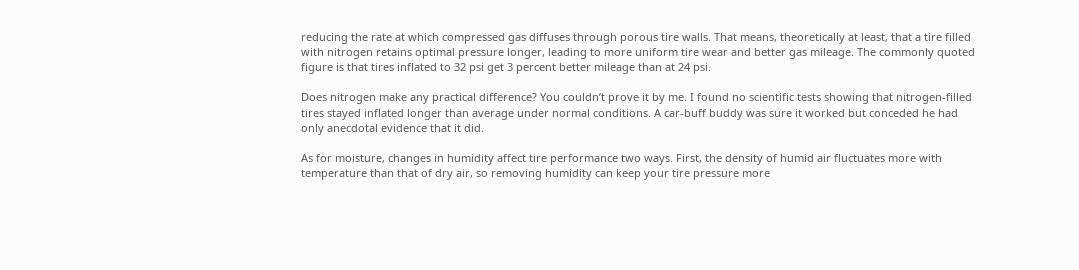reducing the rate at which compressed gas diffuses through porous tire walls. That means, theoretically at least, that a tire filled with nitrogen retains optimal pressure longer, leading to more uniform tire wear and better gas mileage. The commonly quoted figure is that tires inflated to 32 psi get 3 percent better mileage than at 24 psi.

Does nitrogen make any practical difference? You couldn’t prove it by me. I found no scientific tests showing that nitrogen-filled tires stayed inflated longer than average under normal conditions. A car-buff buddy was sure it worked but conceded he had only anecdotal evidence that it did.

As for moisture, changes in humidity affect tire performance two ways. First, the density of humid air fluctuates more with temperature than that of dry air, so removing humidity can keep your tire pressure more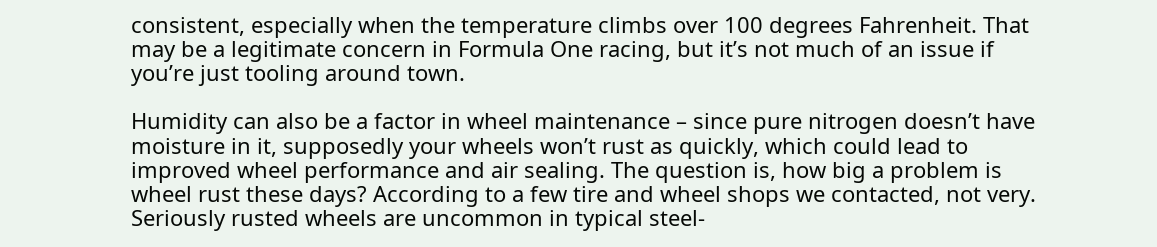consistent, especially when the temperature climbs over 100 degrees Fahrenheit. That may be a legitimate concern in Formula One racing, but it’s not much of an issue if you’re just tooling around town.

Humidity can also be a factor in wheel maintenance – since pure nitrogen doesn’t have moisture in it, supposedly your wheels won’t rust as quickly, which could lead to improved wheel performance and air sealing. The question is, how big a problem is wheel rust these days? According to a few tire and wheel shops we contacted, not very. Seriously rusted wheels are uncommon in typical steel-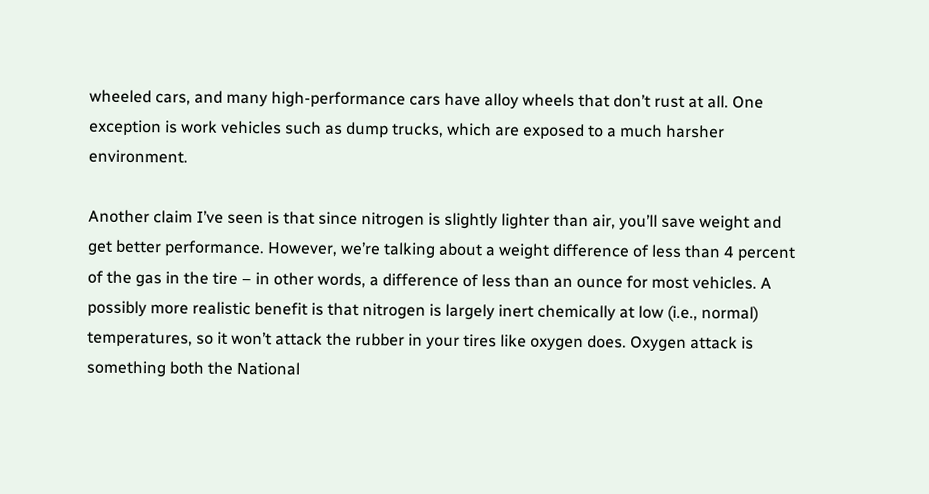wheeled cars, and many high-performance cars have alloy wheels that don’t rust at all. One exception is work vehicles such as dump trucks, which are exposed to a much harsher environment.

Another claim I’ve seen is that since nitrogen is slightly lighter than air, you’ll save weight and get better performance. However, we’re talking about a weight difference of less than 4 percent of the gas in the tire – in other words, a difference of less than an ounce for most vehicles. A possibly more realistic benefit is that nitrogen is largely inert chemically at low (i.e., normal) temperatures, so it won’t attack the rubber in your tires like oxygen does. Oxygen attack is something both the National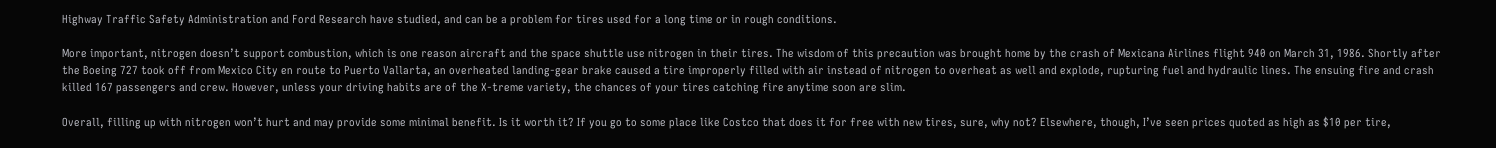Highway Traffic Safety Administration and Ford Research have studied, and can be a problem for tires used for a long time or in rough conditions.

More important, nitrogen doesn’t support combustion, which is one reason aircraft and the space shuttle use nitrogen in their tires. The wisdom of this precaution was brought home by the crash of Mexicana Airlines flight 940 on March 31, 1986. Shortly after the Boeing 727 took off from Mexico City en route to Puerto Vallarta, an overheated landing-gear brake caused a tire improperly filled with air instead of nitrogen to overheat as well and explode, rupturing fuel and hydraulic lines. The ensuing fire and crash killed 167 passengers and crew. However, unless your driving habits are of the X-treme variety, the chances of your tires catching fire anytime soon are slim.

Overall, filling up with nitrogen won’t hurt and may provide some minimal benefit. Is it worth it? If you go to some place like Costco that does it for free with new tires, sure, why not? Elsewhere, though, I’ve seen prices quoted as high as $10 per tire,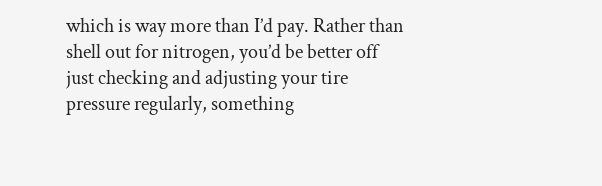which is way more than I’d pay. Rather than shell out for nitrogen, you’d be better off just checking and adjusting your tire pressure regularly, something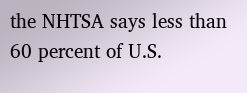the NHTSA says less than 60 percent of U.S.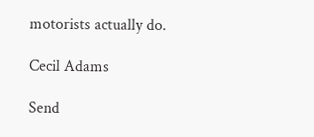motorists actually do.

Cecil Adams

Send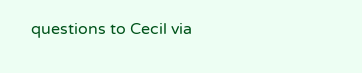questions to Cecil via